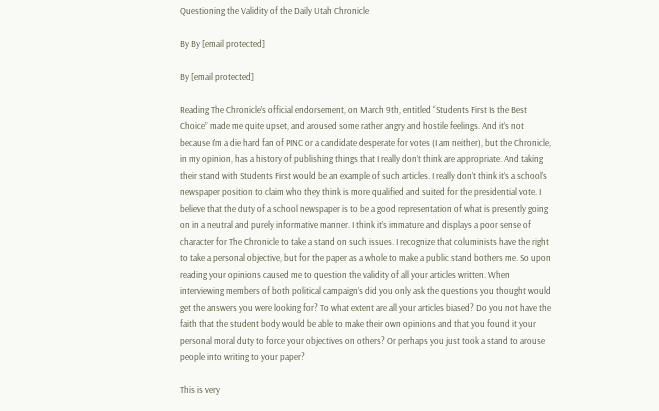Questioning the Validity of the Daily Utah Chronicle

By By [email protected]

By [email protected]

Reading The Chronicle’s official endorsement, on March 9th, entitled “Students First Is the Best Choice” made me quite upset, and aroused some rather angry and hostile feelings. And it’s not because I’m a die hard fan of PINC or a candidate desperate for votes (I am neither), but the Chronicle, in my opinion, has a history of publishing things that I really don’t think are appropriate. And taking their stand with Students First would be an example of such articles. I really don’t think it’s a school’s newspaper position to claim who they think is more qualified and suited for the presidential vote. I believe that the duty of a school newspaper is to be a good representation of what is presently going on in a neutral and purely informative manner. I think it’s immature and displays a poor sense of character for The Chronicle to take a stand on such issues. I recognize that columinists have the right to take a personal objective, but for the paper as a whole to make a public stand bothers me. So upon reading your opinions caused me to question the validity of all your articles written. When interviewing members of both political campaign’s did you only ask the questions you thought would get the answers you were looking for? To what extent are all your articles biased? Do you not have the faith that the student body would be able to make their own opinions and that you found it your personal moral duty to force your objectives on others? Or perhaps you just took a stand to arouse people into writing to your paper?

This is very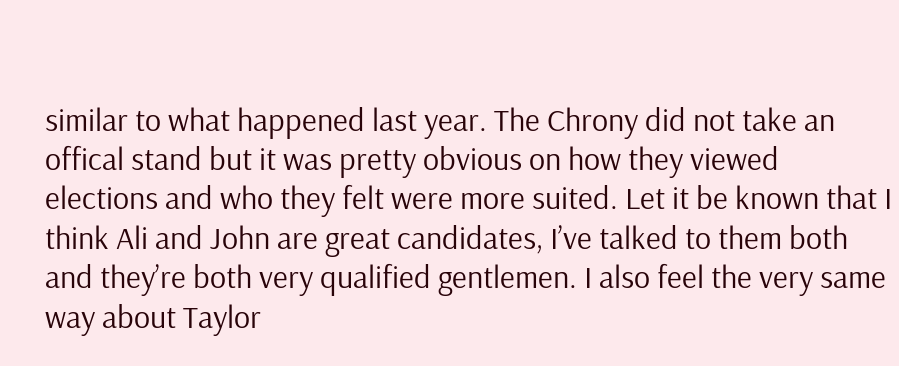similar to what happened last year. The Chrony did not take an offical stand but it was pretty obvious on how they viewed elections and who they felt were more suited. Let it be known that I think Ali and John are great candidates, I’ve talked to them both and they’re both very qualified gentlemen. I also feel the very same way about Taylor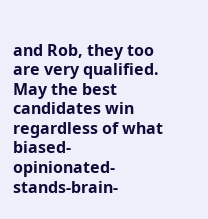and Rob, they too are very qualified. May the best candidates win regardless of what biased-opinionated-stands-brain-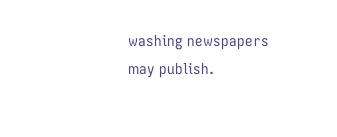washing newspapers may publish.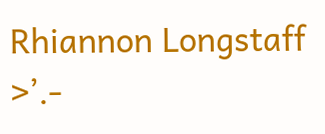Rhiannon Longstaff >’.-